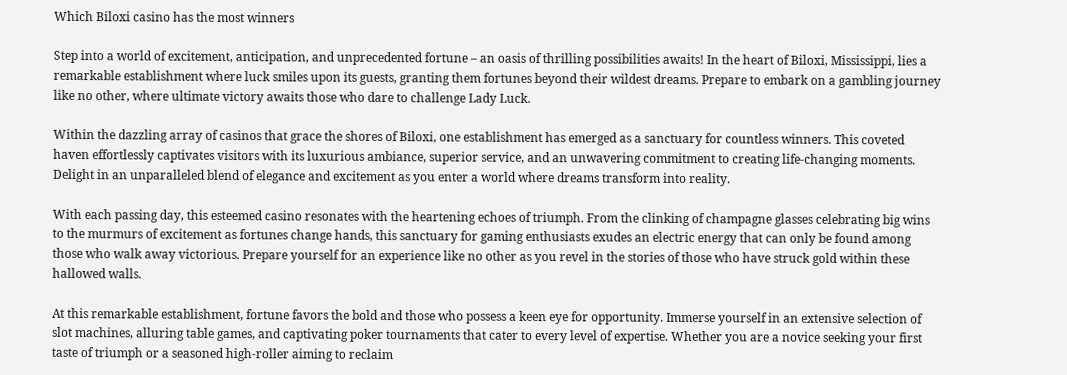Which Biloxi casino has the most winners

Step into a world of excitement, anticipation, and unprecedented fortune – an oasis of thrilling possibilities awaits! In the heart of Biloxi, Mississippi, lies a remarkable establishment where luck smiles upon its guests, granting them fortunes beyond their wildest dreams. Prepare to embark on a gambling journey like no other, where ultimate victory awaits those who dare to challenge Lady Luck.

Within the dazzling array of casinos that grace the shores of Biloxi, one establishment has emerged as a sanctuary for countless winners. This coveted haven effortlessly captivates visitors with its luxurious ambiance, superior service, and an unwavering commitment to creating life-changing moments. Delight in an unparalleled blend of elegance and excitement as you enter a world where dreams transform into reality.

With each passing day, this esteemed casino resonates with the heartening echoes of triumph. From the clinking of champagne glasses celebrating big wins to the murmurs of excitement as fortunes change hands, this sanctuary for gaming enthusiasts exudes an electric energy that can only be found among those who walk away victorious. Prepare yourself for an experience like no other as you revel in the stories of those who have struck gold within these hallowed walls.

At this remarkable establishment, fortune favors the bold and those who possess a keen eye for opportunity. Immerse yourself in an extensive selection of slot machines, alluring table games, and captivating poker tournaments that cater to every level of expertise. Whether you are a novice seeking your first taste of triumph or a seasoned high-roller aiming to reclaim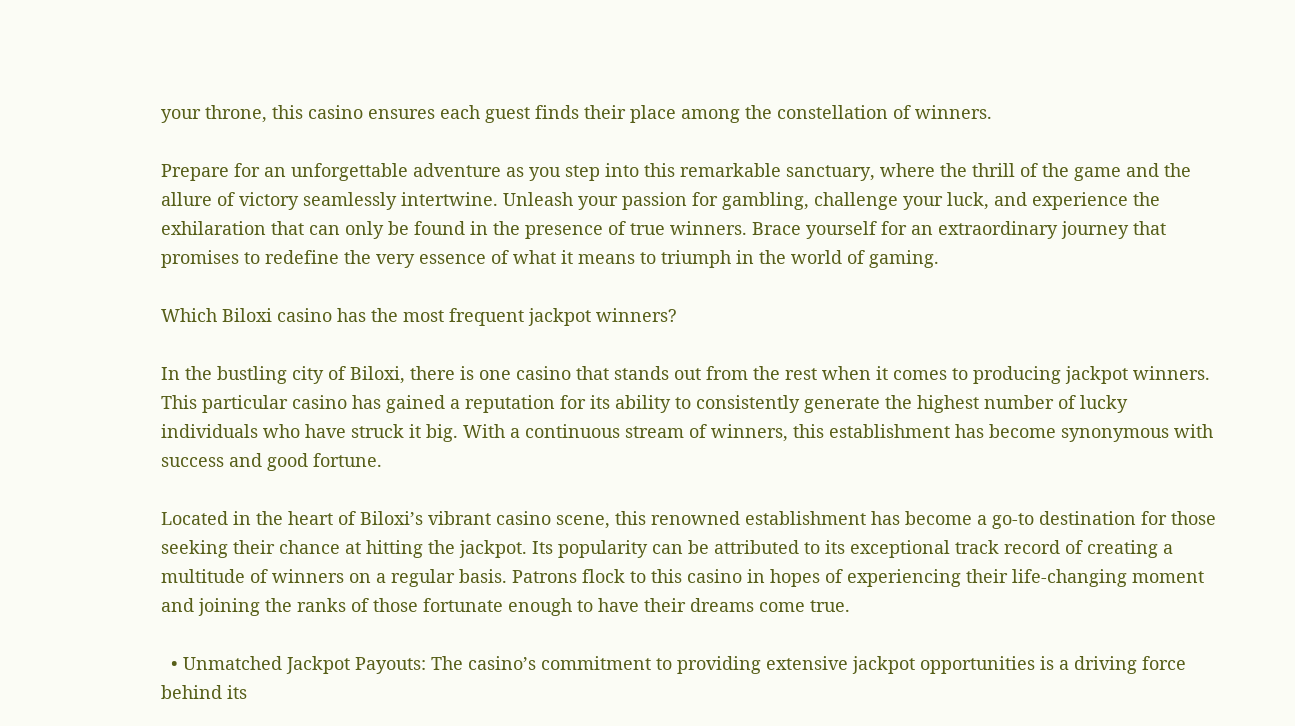your throne, this casino ensures each guest finds their place among the constellation of winners.

Prepare for an unforgettable adventure as you step into this remarkable sanctuary, where the thrill of the game and the allure of victory seamlessly intertwine. Unleash your passion for gambling, challenge your luck, and experience the exhilaration that can only be found in the presence of true winners. Brace yourself for an extraordinary journey that promises to redefine the very essence of what it means to triumph in the world of gaming.

Which Biloxi casino has the most frequent jackpot winners?

In the bustling city of Biloxi, there is one casino that stands out from the rest when it comes to producing jackpot winners. This particular casino has gained a reputation for its ability to consistently generate the highest number of lucky individuals who have struck it big. With a continuous stream of winners, this establishment has become synonymous with success and good fortune.

Located in the heart of Biloxi’s vibrant casino scene, this renowned establishment has become a go-to destination for those seeking their chance at hitting the jackpot. Its popularity can be attributed to its exceptional track record of creating a multitude of winners on a regular basis. Patrons flock to this casino in hopes of experiencing their life-changing moment and joining the ranks of those fortunate enough to have their dreams come true.

  • Unmatched Jackpot Payouts: The casino’s commitment to providing extensive jackpot opportunities is a driving force behind its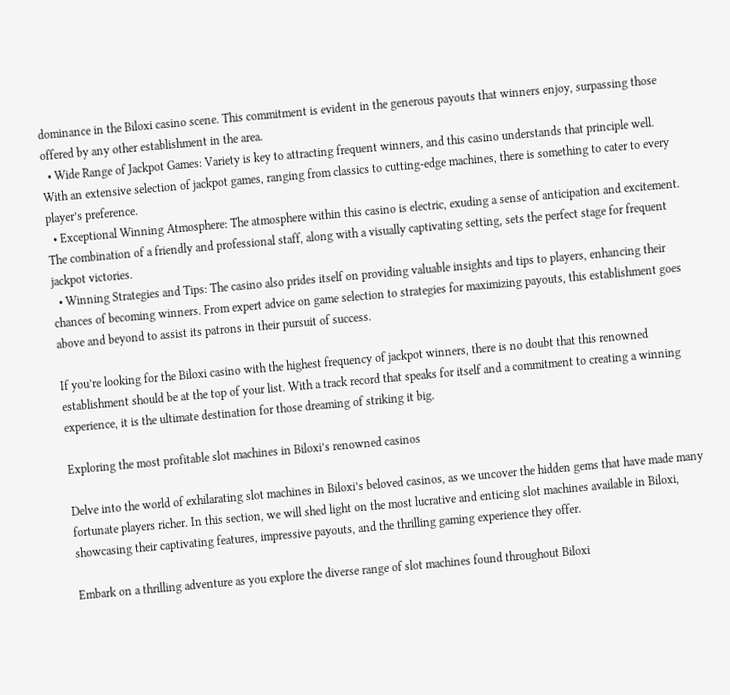dominance in the Biloxi casino scene. This commitment is evident in the generous payouts that winners enjoy, surpassing those offered by any other establishment in the area.
  • Wide Range of Jackpot Games: Variety is key to attracting frequent winners, and this casino understands that principle well. With an extensive selection of jackpot games, ranging from classics to cutting-edge machines, there is something to cater to every player’s preference.
  • Exceptional Winning Atmosphere: The atmosphere within this casino is electric, exuding a sense of anticipation and excitement. The combination of a friendly and professional staff, along with a visually captivating setting, sets the perfect stage for frequent jackpot victories.
  • Winning Strategies and Tips: The casino also prides itself on providing valuable insights and tips to players, enhancing their chances of becoming winners. From expert advice on game selection to strategies for maximizing payouts, this establishment goes above and beyond to assist its patrons in their pursuit of success.

If you’re looking for the Biloxi casino with the highest frequency of jackpot winners, there is no doubt that this renowned establishment should be at the top of your list. With a track record that speaks for itself and a commitment to creating a winning experience, it is the ultimate destination for those dreaming of striking it big.

Exploring the most profitable slot machines in Biloxi’s renowned casinos

Delve into the world of exhilarating slot machines in Biloxi’s beloved casinos, as we uncover the hidden gems that have made many fortunate players richer. In this section, we will shed light on the most lucrative and enticing slot machines available in Biloxi, showcasing their captivating features, impressive payouts, and the thrilling gaming experience they offer.

Embark on a thrilling adventure as you explore the diverse range of slot machines found throughout Biloxi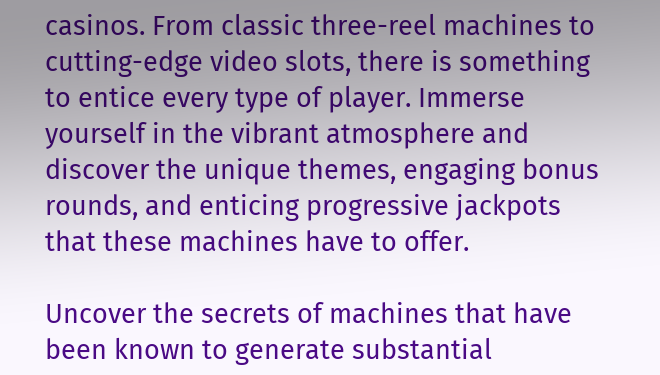casinos. From classic three-reel machines to cutting-edge video slots, there is something to entice every type of player. Immerse yourself in the vibrant atmosphere and discover the unique themes, engaging bonus rounds, and enticing progressive jackpots that these machines have to offer.

Uncover the secrets of machines that have been known to generate substantial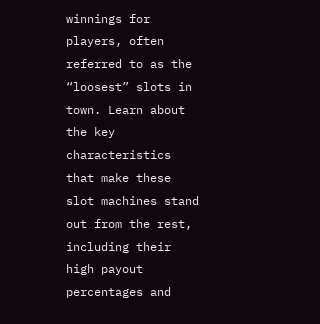winnings for players, often referred to as the “loosest” slots in town. Learn about the key characteristics that make these slot machines stand out from the rest, including their high payout percentages and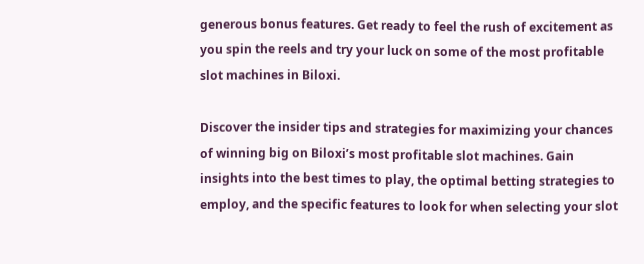generous bonus features. Get ready to feel the rush of excitement as you spin the reels and try your luck on some of the most profitable slot machines in Biloxi.

Discover the insider tips and strategies for maximizing your chances of winning big on Biloxi’s most profitable slot machines. Gain insights into the best times to play, the optimal betting strategies to employ, and the specific features to look for when selecting your slot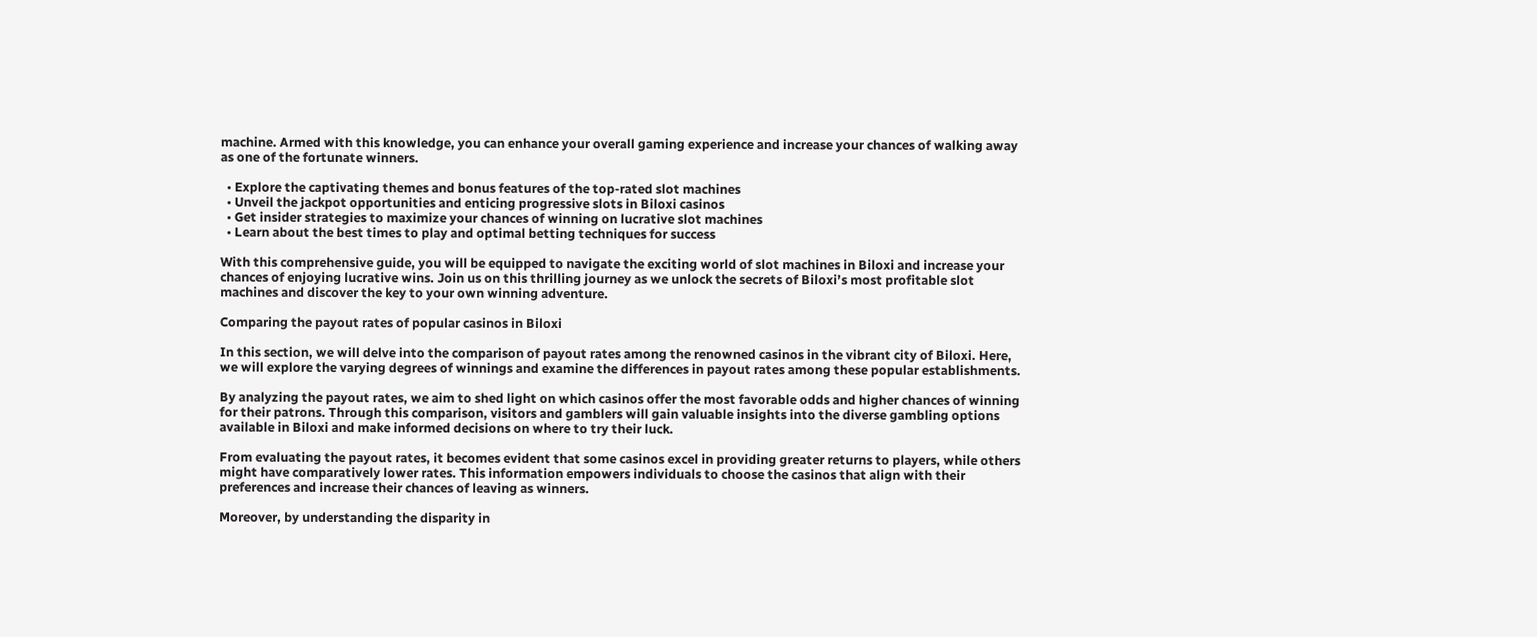machine. Armed with this knowledge, you can enhance your overall gaming experience and increase your chances of walking away as one of the fortunate winners.

  • Explore the captivating themes and bonus features of the top-rated slot machines
  • Unveil the jackpot opportunities and enticing progressive slots in Biloxi casinos
  • Get insider strategies to maximize your chances of winning on lucrative slot machines
  • Learn about the best times to play and optimal betting techniques for success

With this comprehensive guide, you will be equipped to navigate the exciting world of slot machines in Biloxi and increase your chances of enjoying lucrative wins. Join us on this thrilling journey as we unlock the secrets of Biloxi’s most profitable slot machines and discover the key to your own winning adventure.

Comparing the payout rates of popular casinos in Biloxi

In this section, we will delve into the comparison of payout rates among the renowned casinos in the vibrant city of Biloxi. Here, we will explore the varying degrees of winnings and examine the differences in payout rates among these popular establishments.

By analyzing the payout rates, we aim to shed light on which casinos offer the most favorable odds and higher chances of winning for their patrons. Through this comparison, visitors and gamblers will gain valuable insights into the diverse gambling options available in Biloxi and make informed decisions on where to try their luck.

From evaluating the payout rates, it becomes evident that some casinos excel in providing greater returns to players, while others might have comparatively lower rates. This information empowers individuals to choose the casinos that align with their preferences and increase their chances of leaving as winners.

Moreover, by understanding the disparity in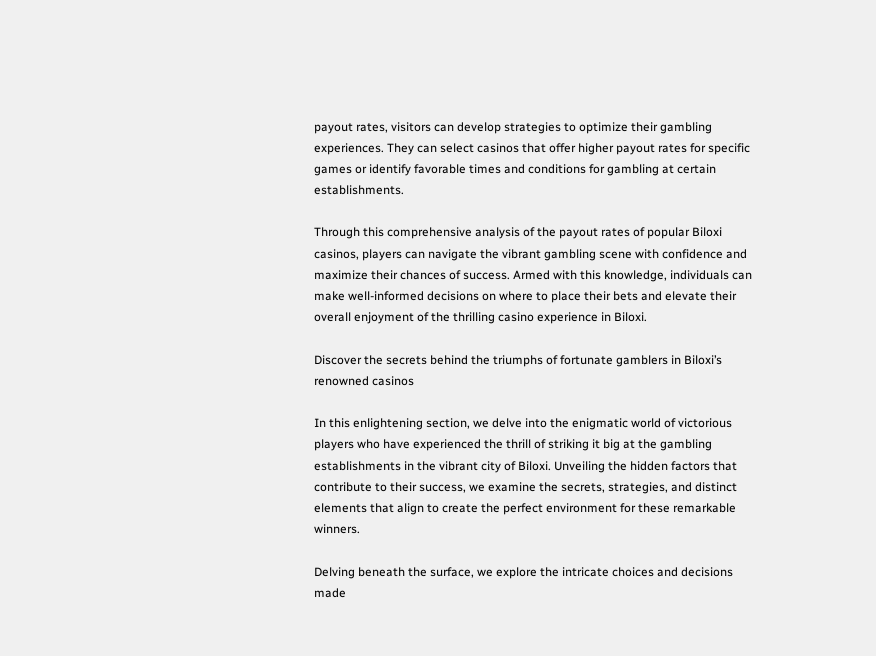payout rates, visitors can develop strategies to optimize their gambling experiences. They can select casinos that offer higher payout rates for specific games or identify favorable times and conditions for gambling at certain establishments.

Through this comprehensive analysis of the payout rates of popular Biloxi casinos, players can navigate the vibrant gambling scene with confidence and maximize their chances of success. Armed with this knowledge, individuals can make well-informed decisions on where to place their bets and elevate their overall enjoyment of the thrilling casino experience in Biloxi.

Discover the secrets behind the triumphs of fortunate gamblers in Biloxi’s renowned casinos

In this enlightening section, we delve into the enigmatic world of victorious players who have experienced the thrill of striking it big at the gambling establishments in the vibrant city of Biloxi. Unveiling the hidden factors that contribute to their success, we examine the secrets, strategies, and distinct elements that align to create the perfect environment for these remarkable winners.

Delving beneath the surface, we explore the intricate choices and decisions made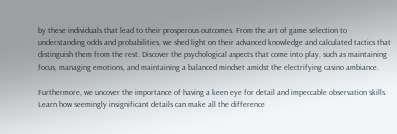by these individuals that lead to their prosperous outcomes. From the art of game selection to understanding odds and probabilities, we shed light on their advanced knowledge and calculated tactics that distinguish them from the rest. Discover the psychological aspects that come into play, such as maintaining focus, managing emotions, and maintaining a balanced mindset amidst the electrifying casino ambiance.

Furthermore, we uncover the importance of having a keen eye for detail and impeccable observation skills. Learn how seemingly insignificant details can make all the difference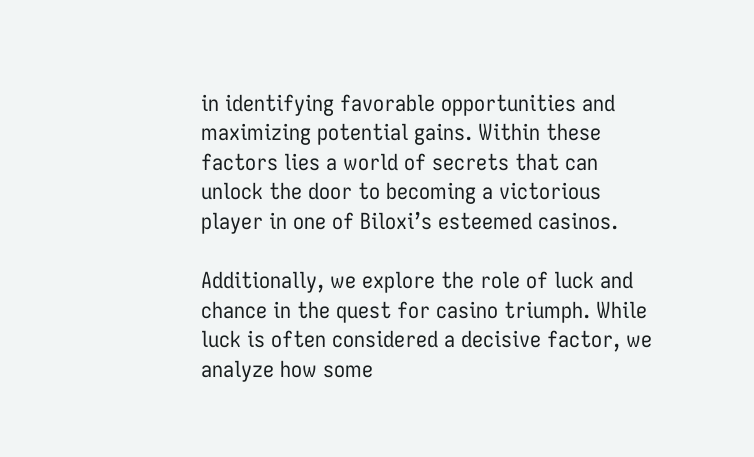in identifying favorable opportunities and maximizing potential gains. Within these factors lies a world of secrets that can unlock the door to becoming a victorious player in one of Biloxi’s esteemed casinos.

Additionally, we explore the role of luck and chance in the quest for casino triumph. While luck is often considered a decisive factor, we analyze how some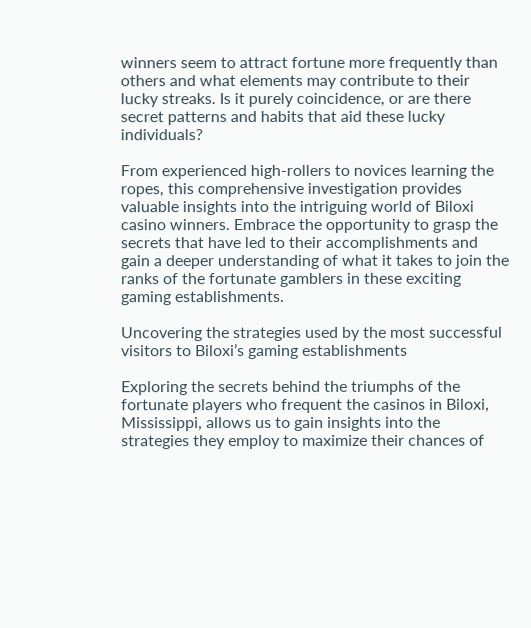winners seem to attract fortune more frequently than others and what elements may contribute to their lucky streaks. Is it purely coincidence, or are there secret patterns and habits that aid these lucky individuals?

From experienced high-rollers to novices learning the ropes, this comprehensive investigation provides valuable insights into the intriguing world of Biloxi casino winners. Embrace the opportunity to grasp the secrets that have led to their accomplishments and gain a deeper understanding of what it takes to join the ranks of the fortunate gamblers in these exciting gaming establishments.

Uncovering the strategies used by the most successful visitors to Biloxi’s gaming establishments

Exploring the secrets behind the triumphs of the fortunate players who frequent the casinos in Biloxi, Mississippi, allows us to gain insights into the strategies they employ to maximize their chances of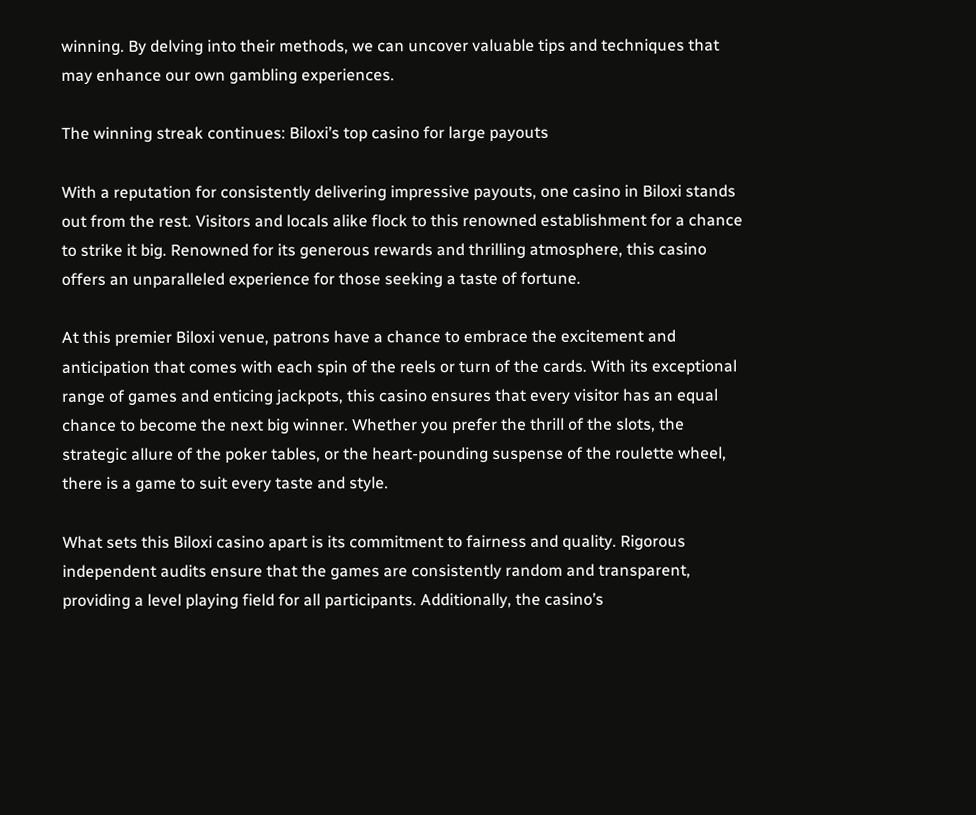winning. By delving into their methods, we can uncover valuable tips and techniques that may enhance our own gambling experiences.

The winning streak continues: Biloxi’s top casino for large payouts

With a reputation for consistently delivering impressive payouts, one casino in Biloxi stands out from the rest. Visitors and locals alike flock to this renowned establishment for a chance to strike it big. Renowned for its generous rewards and thrilling atmosphere, this casino offers an unparalleled experience for those seeking a taste of fortune.

At this premier Biloxi venue, patrons have a chance to embrace the excitement and anticipation that comes with each spin of the reels or turn of the cards. With its exceptional range of games and enticing jackpots, this casino ensures that every visitor has an equal chance to become the next big winner. Whether you prefer the thrill of the slots, the strategic allure of the poker tables, or the heart-pounding suspense of the roulette wheel, there is a game to suit every taste and style.

What sets this Biloxi casino apart is its commitment to fairness and quality. Rigorous independent audits ensure that the games are consistently random and transparent, providing a level playing field for all participants. Additionally, the casino’s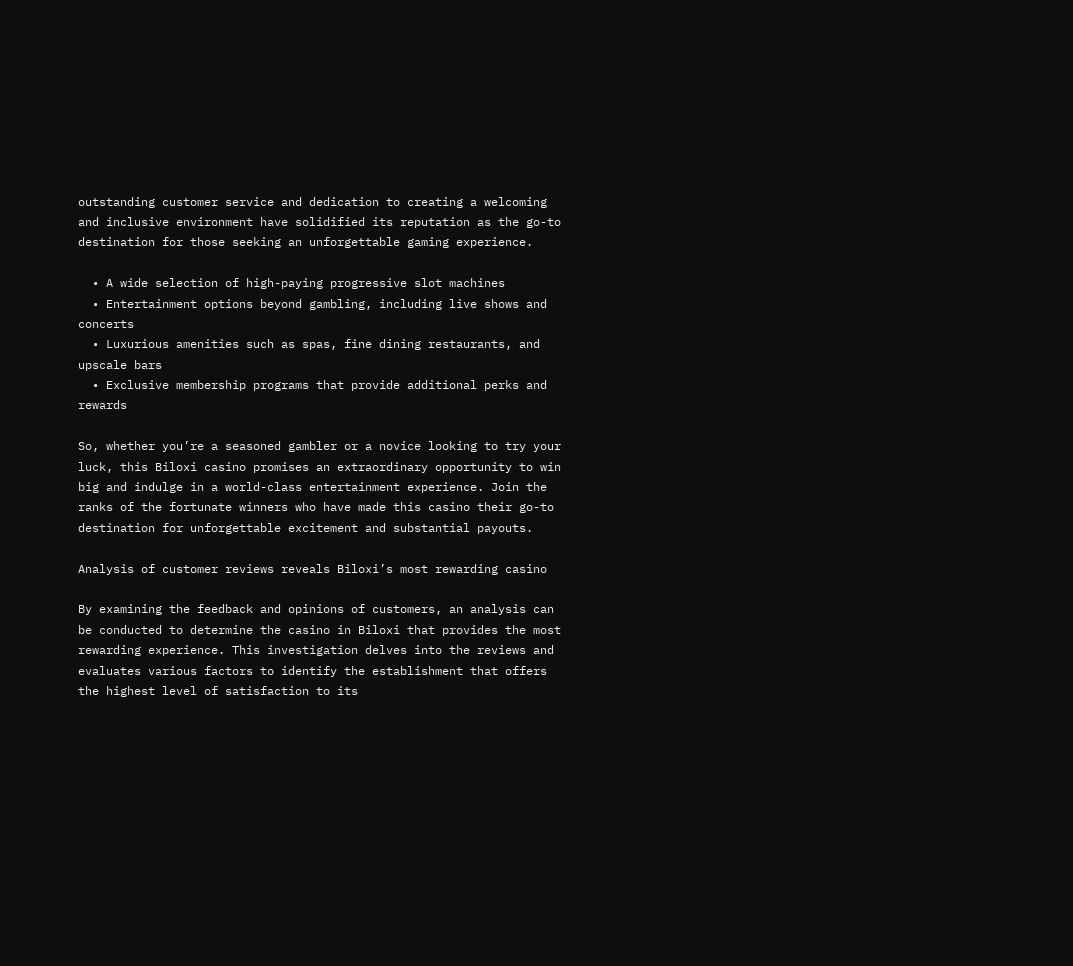outstanding customer service and dedication to creating a welcoming and inclusive environment have solidified its reputation as the go-to destination for those seeking an unforgettable gaming experience.

  • A wide selection of high-paying progressive slot machines
  • Entertainment options beyond gambling, including live shows and concerts
  • Luxurious amenities such as spas, fine dining restaurants, and upscale bars
  • Exclusive membership programs that provide additional perks and rewards

So, whether you’re a seasoned gambler or a novice looking to try your luck, this Biloxi casino promises an extraordinary opportunity to win big and indulge in a world-class entertainment experience. Join the ranks of the fortunate winners who have made this casino their go-to destination for unforgettable excitement and substantial payouts.

Analysis of customer reviews reveals Biloxi’s most rewarding casino

By examining the feedback and opinions of customers, an analysis can be conducted to determine the casino in Biloxi that provides the most rewarding experience. This investigation delves into the reviews and evaluates various factors to identify the establishment that offers the highest level of satisfaction to its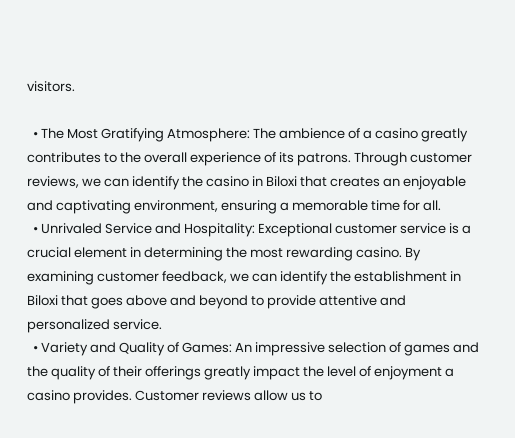visitors.

  • The Most Gratifying Atmosphere: The ambience of a casino greatly contributes to the overall experience of its patrons. Through customer reviews, we can identify the casino in Biloxi that creates an enjoyable and captivating environment, ensuring a memorable time for all.
  • Unrivaled Service and Hospitality: Exceptional customer service is a crucial element in determining the most rewarding casino. By examining customer feedback, we can identify the establishment in Biloxi that goes above and beyond to provide attentive and personalized service.
  • Variety and Quality of Games: An impressive selection of games and the quality of their offerings greatly impact the level of enjoyment a casino provides. Customer reviews allow us to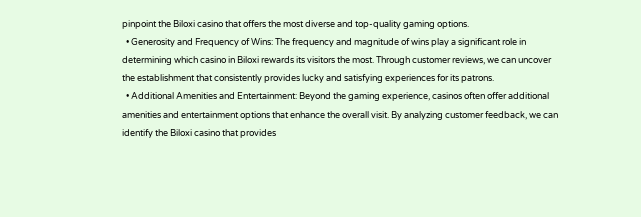pinpoint the Biloxi casino that offers the most diverse and top-quality gaming options.
  • Generosity and Frequency of Wins: The frequency and magnitude of wins play a significant role in determining which casino in Biloxi rewards its visitors the most. Through customer reviews, we can uncover the establishment that consistently provides lucky and satisfying experiences for its patrons.
  • Additional Amenities and Entertainment: Beyond the gaming experience, casinos often offer additional amenities and entertainment options that enhance the overall visit. By analyzing customer feedback, we can identify the Biloxi casino that provides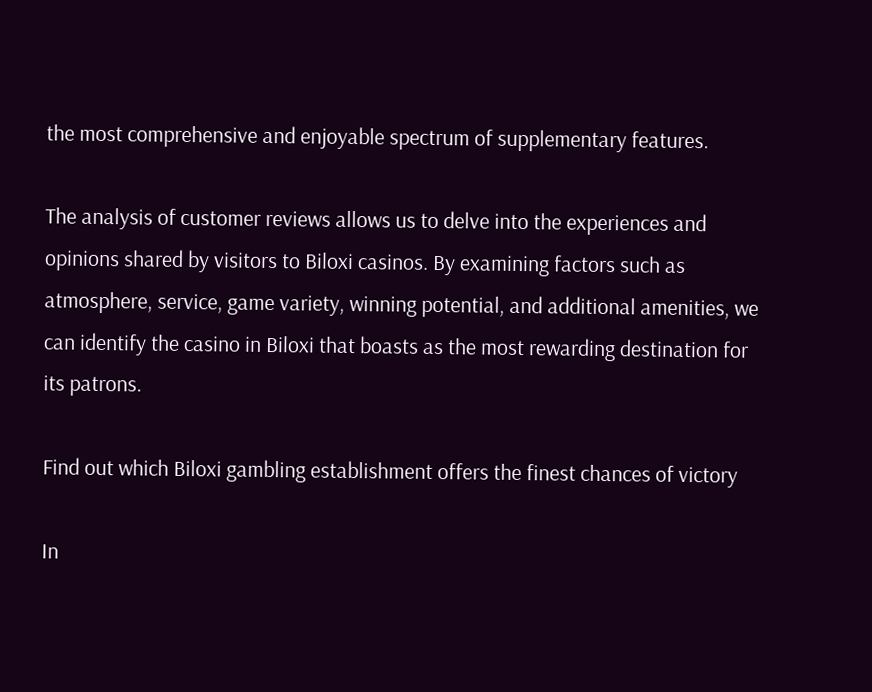the most comprehensive and enjoyable spectrum of supplementary features.

The analysis of customer reviews allows us to delve into the experiences and opinions shared by visitors to Biloxi casinos. By examining factors such as atmosphere, service, game variety, winning potential, and additional amenities, we can identify the casino in Biloxi that boasts as the most rewarding destination for its patrons.

Find out which Biloxi gambling establishment offers the finest chances of victory

In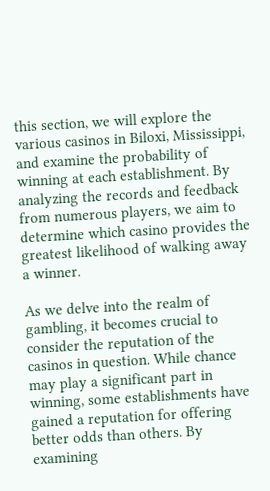this section, we will explore the various casinos in Biloxi, Mississippi, and examine the probability of winning at each establishment. By analyzing the records and feedback from numerous players, we aim to determine which casino provides the greatest likelihood of walking away a winner.

As we delve into the realm of gambling, it becomes crucial to consider the reputation of the casinos in question. While chance may play a significant part in winning, some establishments have gained a reputation for offering better odds than others. By examining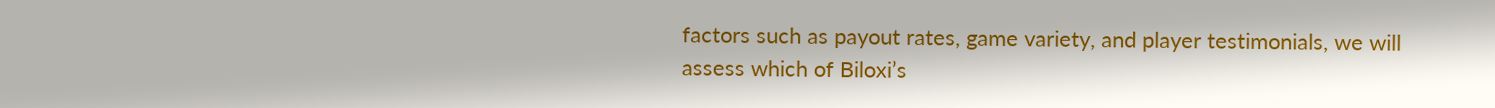factors such as payout rates, game variety, and player testimonials, we will assess which of Biloxi’s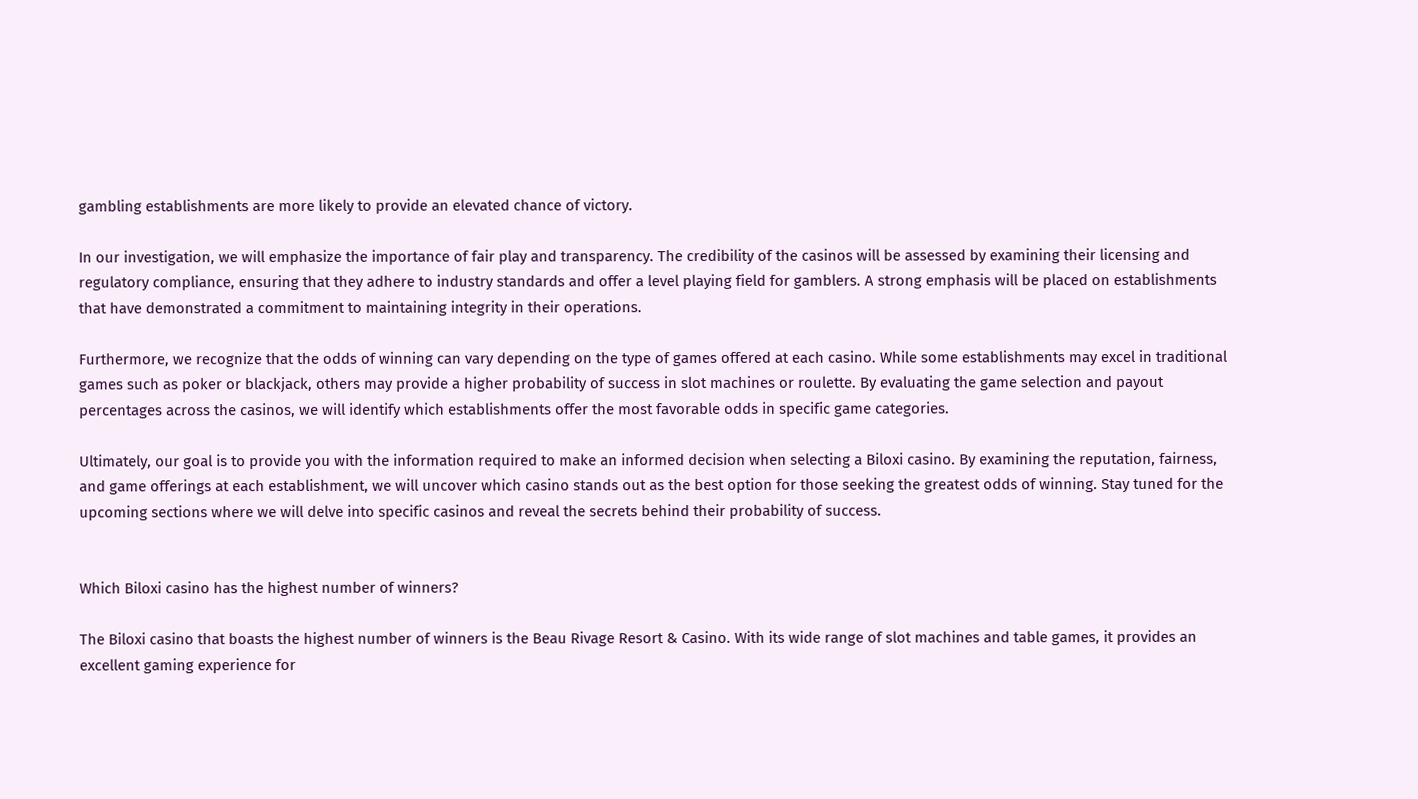gambling establishments are more likely to provide an elevated chance of victory.

In our investigation, we will emphasize the importance of fair play and transparency. The credibility of the casinos will be assessed by examining their licensing and regulatory compliance, ensuring that they adhere to industry standards and offer a level playing field for gamblers. A strong emphasis will be placed on establishments that have demonstrated a commitment to maintaining integrity in their operations.

Furthermore, we recognize that the odds of winning can vary depending on the type of games offered at each casino. While some establishments may excel in traditional games such as poker or blackjack, others may provide a higher probability of success in slot machines or roulette. By evaluating the game selection and payout percentages across the casinos, we will identify which establishments offer the most favorable odds in specific game categories.

Ultimately, our goal is to provide you with the information required to make an informed decision when selecting a Biloxi casino. By examining the reputation, fairness, and game offerings at each establishment, we will uncover which casino stands out as the best option for those seeking the greatest odds of winning. Stay tuned for the upcoming sections where we will delve into specific casinos and reveal the secrets behind their probability of success.


Which Biloxi casino has the highest number of winners?

The Biloxi casino that boasts the highest number of winners is the Beau Rivage Resort & Casino. With its wide range of slot machines and table games, it provides an excellent gaming experience for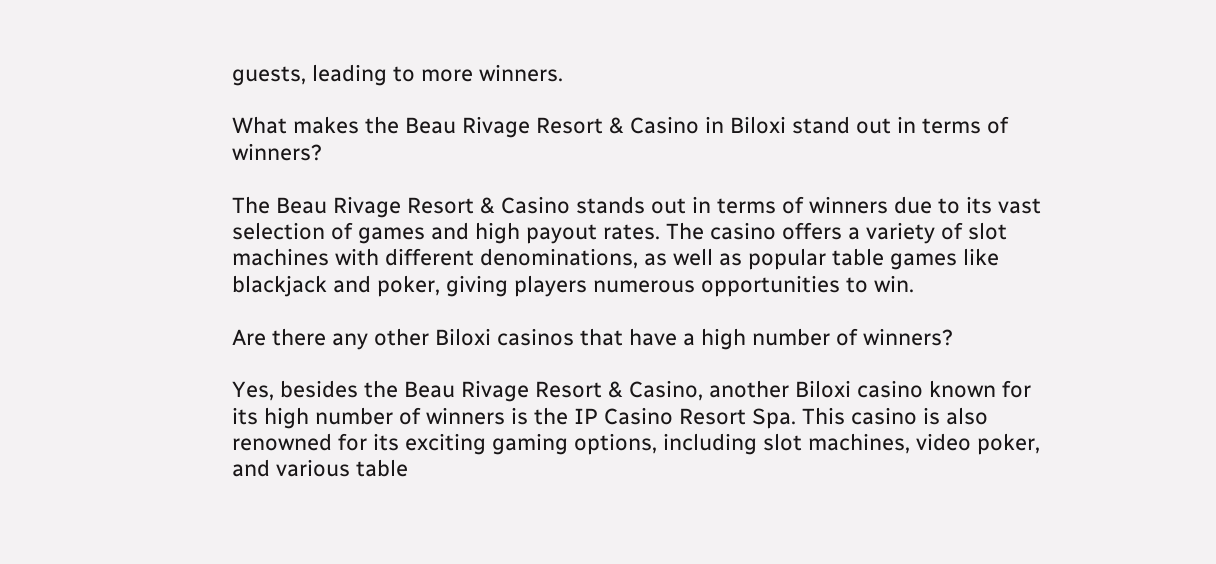guests, leading to more winners.

What makes the Beau Rivage Resort & Casino in Biloxi stand out in terms of winners?

The Beau Rivage Resort & Casino stands out in terms of winners due to its vast selection of games and high payout rates. The casino offers a variety of slot machines with different denominations, as well as popular table games like blackjack and poker, giving players numerous opportunities to win.

Are there any other Biloxi casinos that have a high number of winners?

Yes, besides the Beau Rivage Resort & Casino, another Biloxi casino known for its high number of winners is the IP Casino Resort Spa. This casino is also renowned for its exciting gaming options, including slot machines, video poker, and various table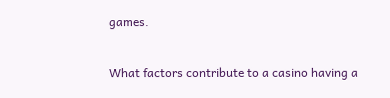games.

What factors contribute to a casino having a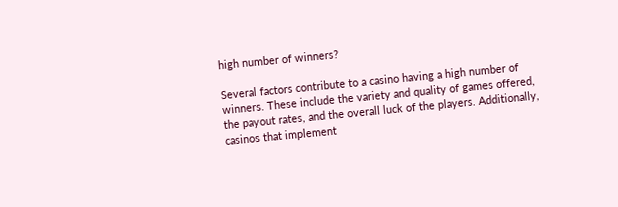high number of winners?

Several factors contribute to a casino having a high number of winners. These include the variety and quality of games offered, the payout rates, and the overall luck of the players. Additionally, casinos that implement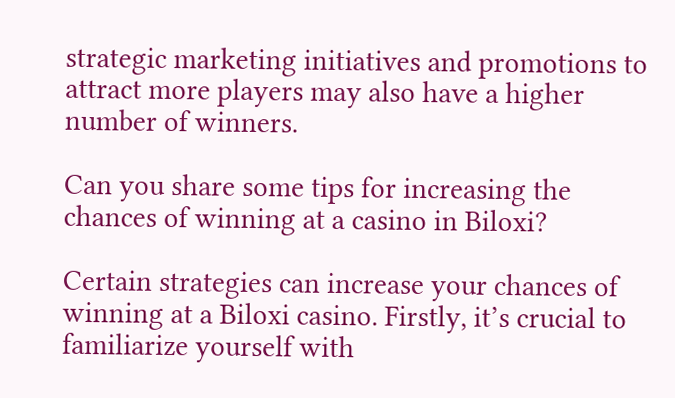strategic marketing initiatives and promotions to attract more players may also have a higher number of winners.

Can you share some tips for increasing the chances of winning at a casino in Biloxi?

Certain strategies can increase your chances of winning at a Biloxi casino. Firstly, it’s crucial to familiarize yourself with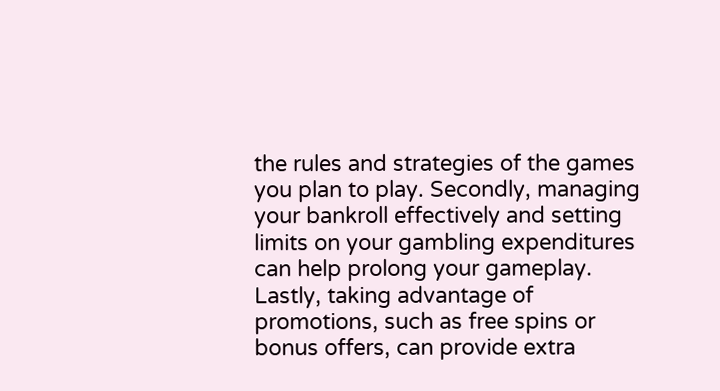the rules and strategies of the games you plan to play. Secondly, managing your bankroll effectively and setting limits on your gambling expenditures can help prolong your gameplay. Lastly, taking advantage of promotions, such as free spins or bonus offers, can provide extra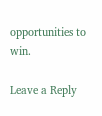opportunities to win.

Leave a Reply